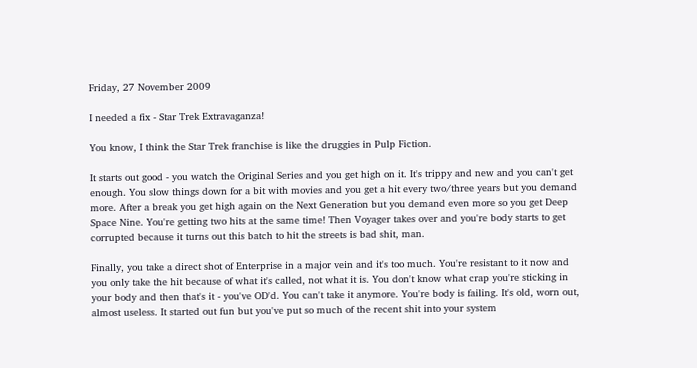Friday, 27 November 2009

I needed a fix - Star Trek Extravaganza!

You know, I think the Star Trek franchise is like the druggies in Pulp Fiction.

It starts out good - you watch the Original Series and you get high on it. It's trippy and new and you can't get enough. You slow things down for a bit with movies and you get a hit every two/three years but you demand more. After a break you get high again on the Next Generation but you demand even more so you get Deep Space Nine. You're getting two hits at the same time! Then Voyager takes over and you're body starts to get corrupted because it turns out this batch to hit the streets is bad shit, man.

Finally, you take a direct shot of Enterprise in a major vein and it's too much. You're resistant to it now and you only take the hit because of what it's called, not what it is. You don't know what crap you're sticking in your body and then that's it - you've OD'd. You can't take it anymore. You're body is failing. It's old, worn out, almost useless. It started out fun but you've put so much of the recent shit into your system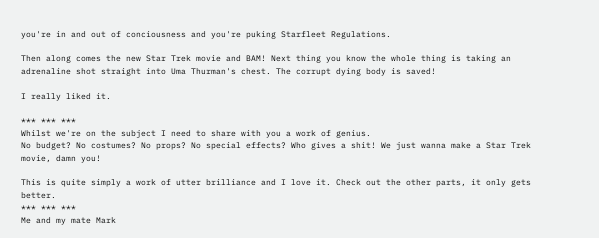you're in and out of conciousness and you're puking Starfleet Regulations.

Then along comes the new Star Trek movie and BAM! Next thing you know the whole thing is taking an adrenaline shot straight into Uma Thurman's chest. The corrupt dying body is saved!

I really liked it.

*** *** ***
Whilst we're on the subject I need to share with you a work of genius.
No budget? No costumes? No props? No special effects? Who gives a shit! We just wanna make a Star Trek movie, damn you!

This is quite simply a work of utter brilliance and I love it. Check out the other parts, it only gets better.
*** *** ***
Me and my mate Mark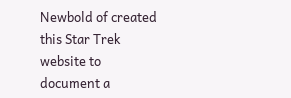Newbold of created this Star Trek website to document a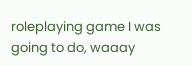roleplaying game I was going to do, waaay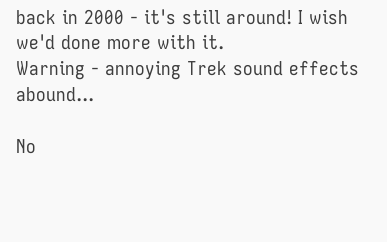back in 2000 - it's still around! I wish we'd done more with it.
Warning - annoying Trek sound effects abound...

No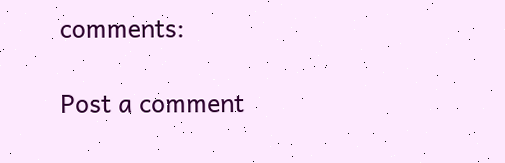comments:

Post a comment